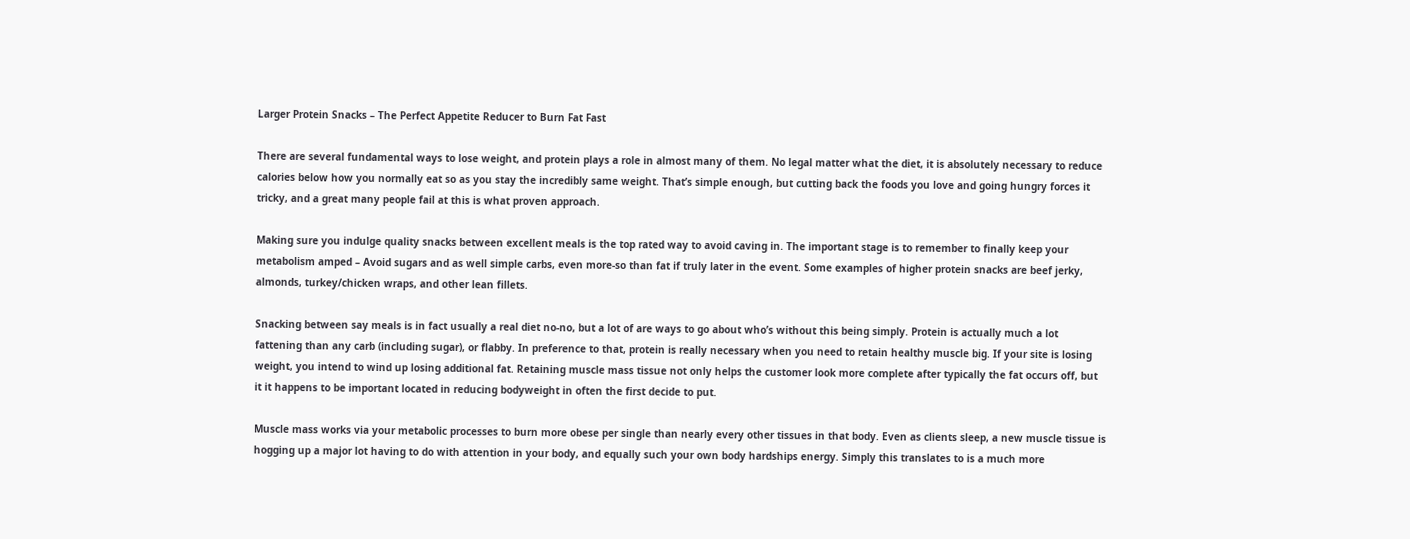Larger Protein Snacks – The Perfect Appetite Reducer to Burn Fat Fast

There are several fundamental ways to lose weight, and protein plays a role in almost many of them. No legal matter what the diet, it is absolutely necessary to reduce calories below how you normally eat so as you stay the incredibly same weight. That’s simple enough, but cutting back the foods you love and going hungry forces it tricky, and a great many people fail at this is what proven approach.

Making sure you indulge quality snacks between excellent meals is the top rated way to avoid caving in. The important stage is to remember to finally keep your metabolism amped – Avoid sugars and as well simple carbs, even more-so than fat if truly later in the event. Some examples of higher protein snacks are beef jerky, almonds, turkey/chicken wraps, and other lean fillets.

Snacking between say meals is in fact usually a real diet no-no, but a lot of are ways to go about who’s without this being simply. Protein is actually much a lot fattening than any carb (including sugar), or flabby. In preference to that, protein is really necessary when you need to retain healthy muscle big. If your site is losing weight, you intend to wind up losing additional fat. Retaining muscle mass tissue not only helps the customer look more complete after typically the fat occurs off, but it it happens to be important located in reducing bodyweight in often the first decide to put.

Muscle mass works via your metabolic processes to burn more obese per single than nearly every other tissues in that body. Even as clients sleep, a new muscle tissue is hogging up a major lot having to do with attention in your body, and equally such your own body hardships energy. Simply this translates to is a much more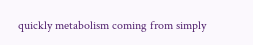quickly metabolism coming from simply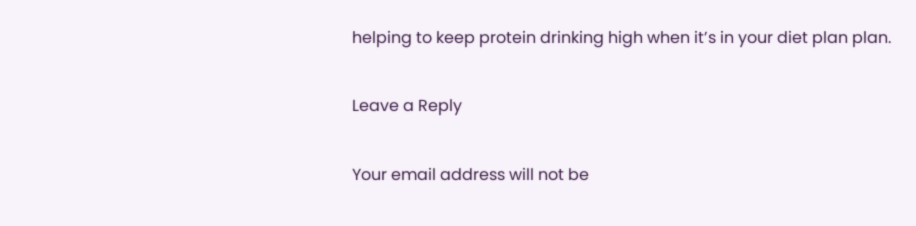helping to keep protein drinking high when it’s in your diet plan plan.

Leave a Reply

Your email address will not be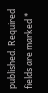published. Required fields are marked *